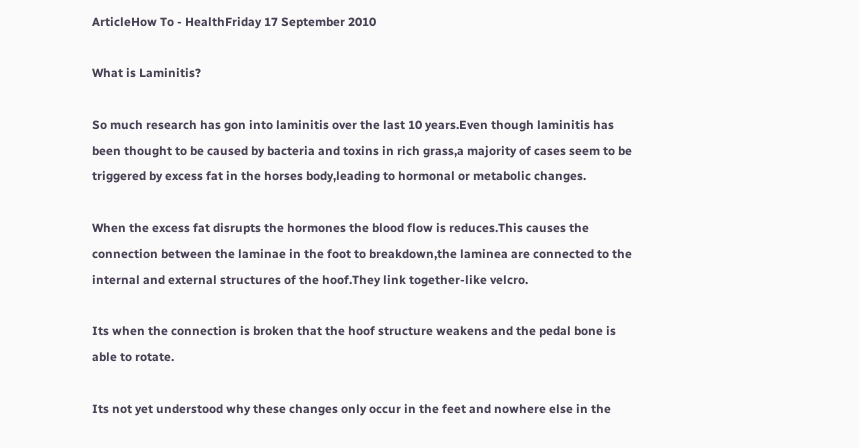ArticleHow To - HealthFriday 17 September 2010

What is Laminitis?

So much research has gon into laminitis over the last 10 years.Even though laminitis has been thought to be caused by bacteria and toxins in rich grass,a majority of cases seem to be triggered by excess fat in the horses body,leading to hormonal or metabolic changes.

When the excess fat disrupts the hormones the blood flow is reduces.This causes the connection between the laminae in the foot to breakdown,the laminea are connected to the internal and external structures of the hoof.They link together-like velcro.

Its when the connection is broken that the hoof structure weakens and the pedal bone is able to rotate.

Its not yet understood why these changes only occur in the feet and nowhere else in the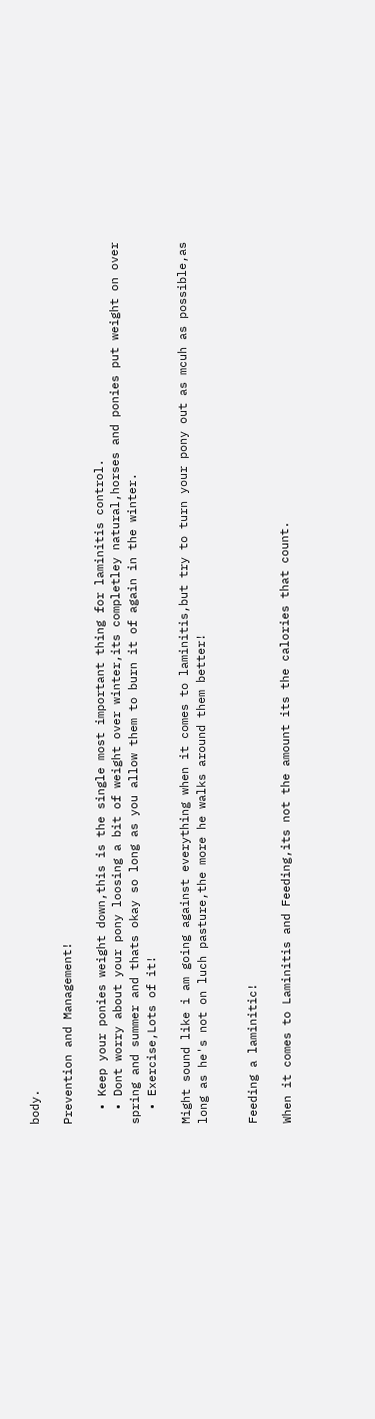body.

Prevention and Management!

  • Keep your ponies weight down,this is the single most important thing for laminitis control.
  • Dont worry about your pony loosing a bit of weight over winter,its completley natural,horses and ponies put weight on over spring and summer and thats okay so long as you allow them to burn it of again in the winter.
  • Exercise,Lots of it!

Might sound like i am going against everything when it comes to laminitis,but try to turn your pony out as mcuh as possible,as long as he's not on luch pasture,the more he walks around them better!


Feeding a laminitic!

When it comes to Laminitis and Feeding,its not the amount its the calories that count.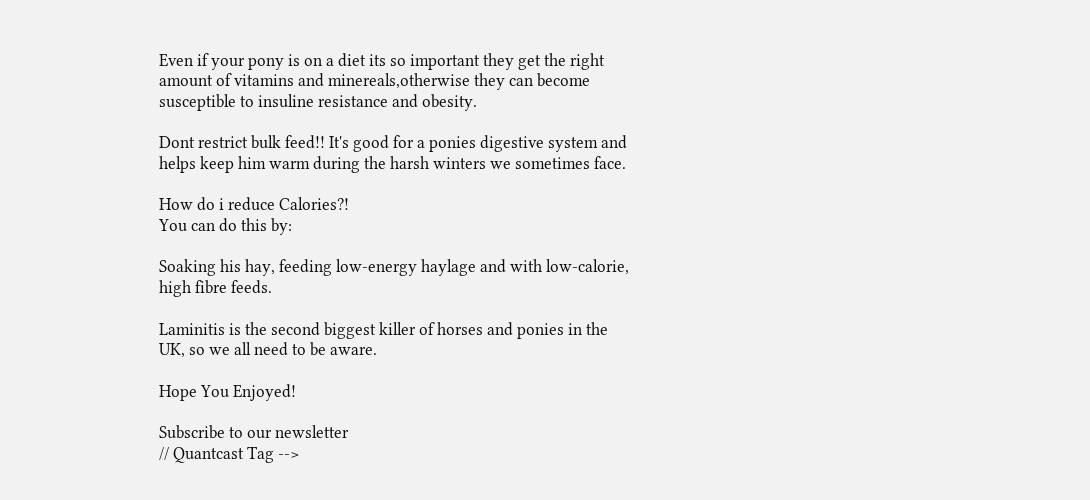Even if your pony is on a diet its so important they get the right amount of vitamins and minereals,otherwise they can become susceptible to insuline resistance and obesity.

Dont restrict bulk feed!! It's good for a ponies digestive system and helps keep him warm during the harsh winters we sometimes face.

How do i reduce Calories?!
You can do this by:

Soaking his hay, feeding low-energy haylage and with low-calorie, high fibre feeds.

Laminitis is the second biggest killer of horses and ponies in the UK, so we all need to be aware.

Hope You Enjoyed!

Subscribe to our newsletter
// Quantcast Tag -->